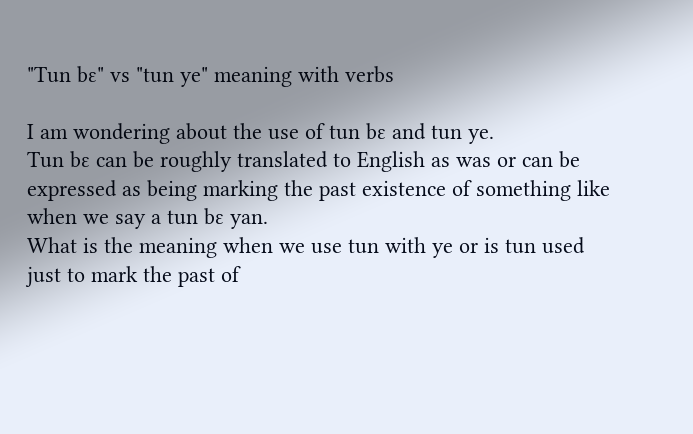"Tun bɛ" vs "tun ye" meaning with verbs

I am wondering about the use of tun bɛ and tun ye.
Tun bɛ can be roughly translated to English as was or can be expressed as being marking the past existence of something like when we say a tun bɛ yan.
What is the meaning when we use tun with ye or is tun used just to mark the past of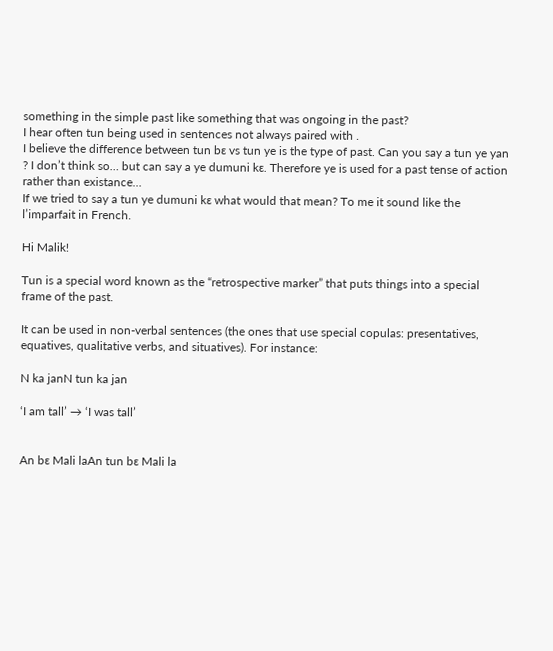something in the simple past like something that was ongoing in the past?
I hear often tun being used in sentences not always paired with .
I believe the difference between tun bɛ vs tun ye is the type of past. Can you say a tun ye yan ? I don’t think so… but can say a ye dumuni kɛ. Therefore ye is used for a past tense of action rather than existance…
If we tried to say a tun ye dumuni kɛ what would that mean? To me it sound like the l’imparfait in French.

Hi Malik!

Tun is a special word known as the “retrospective marker” that puts things into a special frame of the past.

It can be used in non-verbal sentences (the ones that use special copulas: presentatives, equatives, qualitative verbs, and situatives). For instance:

N ka janN tun ka jan

‘I am tall’ → ‘I was tall’


An bɛ Mali laAn tun bɛ Mali la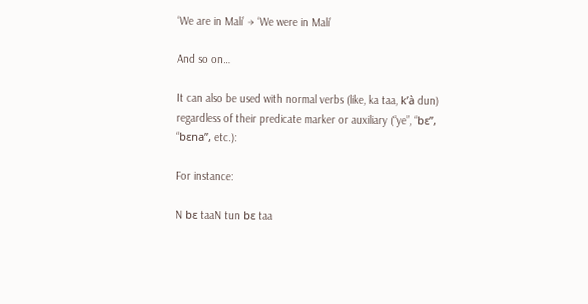‘We are in Mali’ → ‘We were in Mali’

And so on…

It can also be used with normal verbs (like, ka taa, k’à dun) regardless of their predicate marker or auxiliary (“ye”, “bɛ”, “bɛna”, etc.):

For instance:

N bɛ taaN tun bɛ taa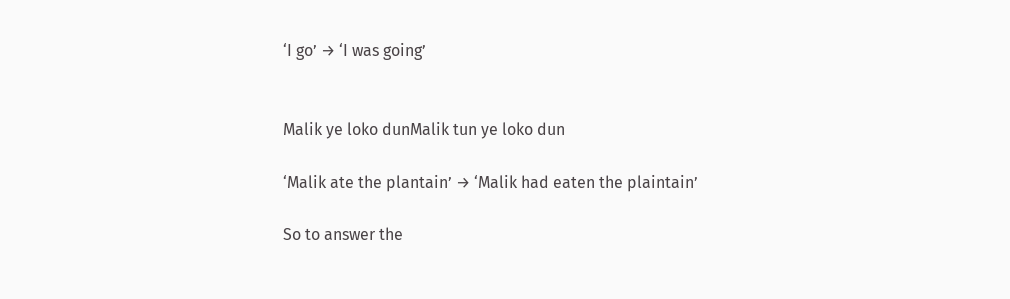‘I go’ → ‘I was going’


Malik ye loko dunMalik tun ye loko dun

‘Malik ate the plantain’ → ‘Malik had eaten the plaintain’

So to answer the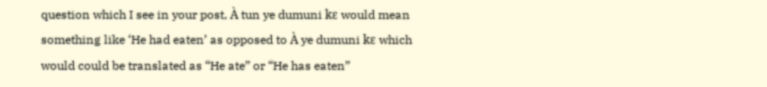question which I see in your post, À tun ye dumuni kɛ would mean something like ‘He had eaten’ as opposed to À ye dumuni kɛ which would could be translated as “He ate” or “He has eaten”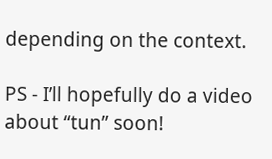depending on the context.

PS - I’ll hopefully do a video about “tun” soon!